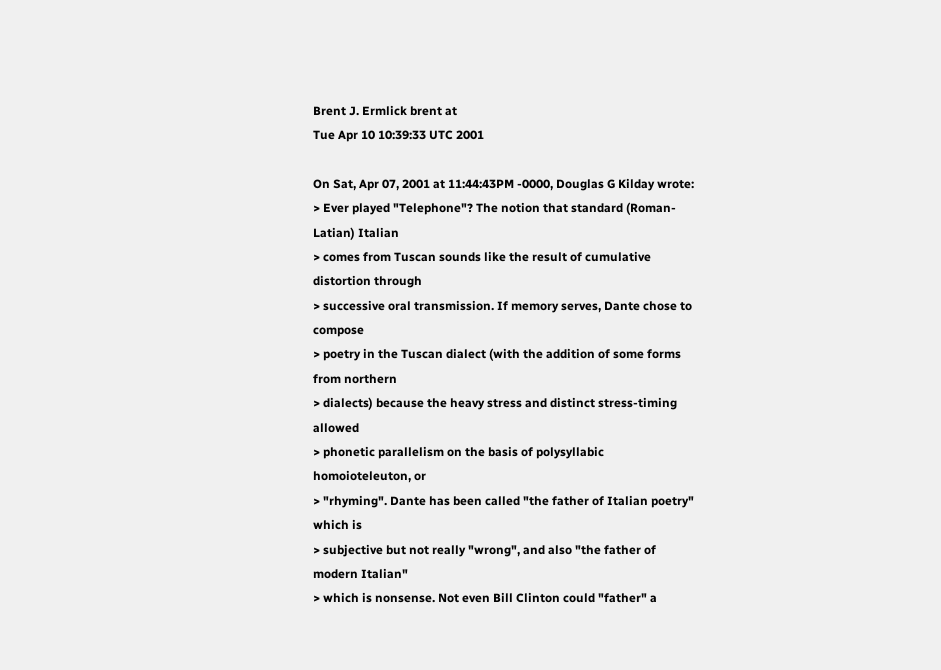Brent J. Ermlick brent at
Tue Apr 10 10:39:33 UTC 2001

On Sat, Apr 07, 2001 at 11:44:43PM -0000, Douglas G Kilday wrote:
> Ever played "Telephone"? The notion that standard (Roman-Latian) Italian
> comes from Tuscan sounds like the result of cumulative distortion through
> successive oral transmission. If memory serves, Dante chose to compose
> poetry in the Tuscan dialect (with the addition of some forms from northern
> dialects) because the heavy stress and distinct stress-timing allowed
> phonetic parallelism on the basis of polysyllabic homoioteleuton, or
> "rhyming". Dante has been called "the father of Italian poetry" which is
> subjective but not really "wrong", and also "the father of modern Italian"
> which is nonsense. Not even Bill Clinton could "father" a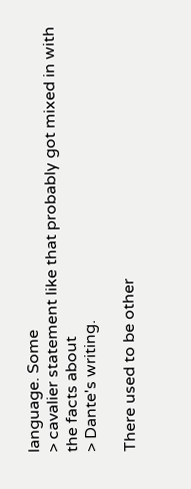language. Some
> cavalier statement like that probably got mixed in with the facts about
> Dante's writing.

There used to be other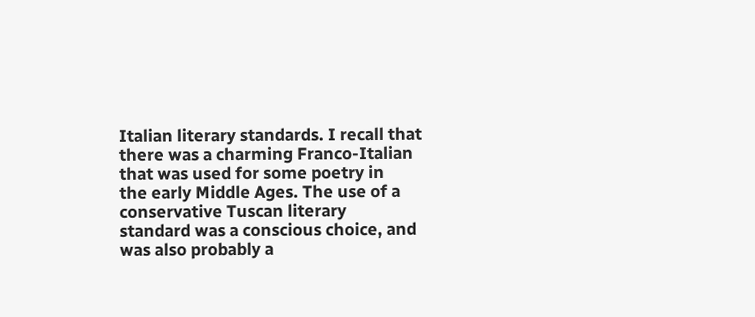Italian literary standards. I recall that
there was a charming Franco-Italian that was used for some poetry in
the early Middle Ages. The use of a conservative Tuscan literary
standard was a conscious choice, and was also probably a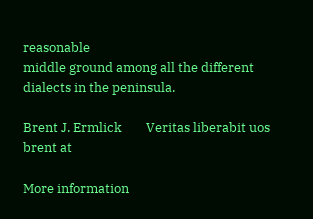reasonable
middle ground among all the different dialects in the peninsula.

Brent J. Ermlick        Veritas liberabit uos
brent at

More information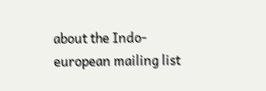about the Indo-european mailing list